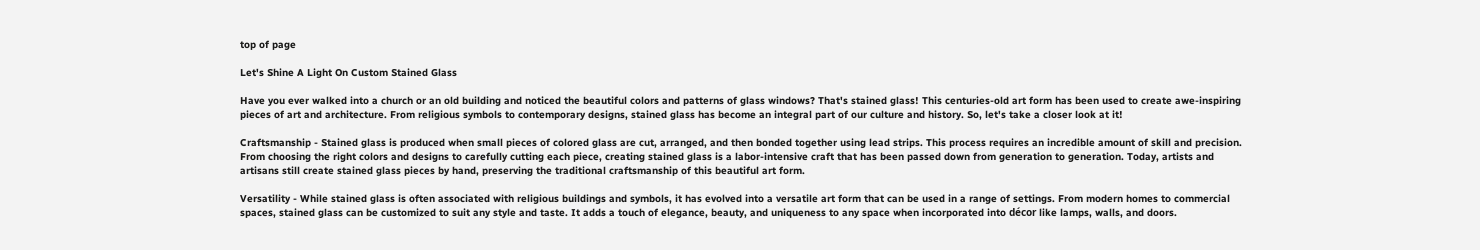top of page

Let's Shine A Light On Custom Stained Glass

Have you ever walked into a church or an old building and noticed the beautiful colors and patterns of glass windows? That's stained glass! This centuries-old art form has been used to create awe-inspiring pieces of art and architecture. From religious symbols to contemporary designs, stained glass has become an integral part of our culture and history. So, let's take a closer look at it!

Craftsmanship - Stained glass is produced when small pieces of colored glass are cut, arranged, and then bonded together using lead strips. This process requires an incredible amount of skill and precision. From choosing the right colors and designs to carefully cutting each piece, creating stained glass is a labor-intensive craft that has been passed down from generation to generation. Today, artists and artisans still create stained glass pieces by hand, preserving the traditional craftsmanship of this beautiful art form.

Versatility - While stained glass is often associated with religious buildings and symbols, it has evolved into a versatile art form that can be used in a range of settings. From modern homes to commercial spaces, stained glass can be customized to suit any style and taste. It adds a touch of elegance, beauty, and uniqueness to any space when incorporated into décor like lamps, walls, and doors.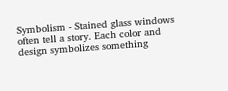Symbolism - Stained glass windows often tell a story. Each color and design symbolizes something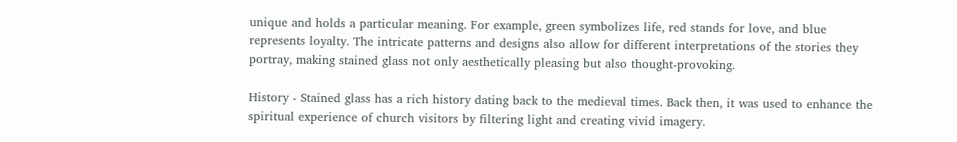unique and holds a particular meaning. For example, green symbolizes life, red stands for love, and blue represents loyalty. The intricate patterns and designs also allow for different interpretations of the stories they portray, making stained glass not only aesthetically pleasing but also thought-provoking.

History - Stained glass has a rich history dating back to the medieval times. Back then, it was used to enhance the spiritual experience of church visitors by filtering light and creating vivid imagery.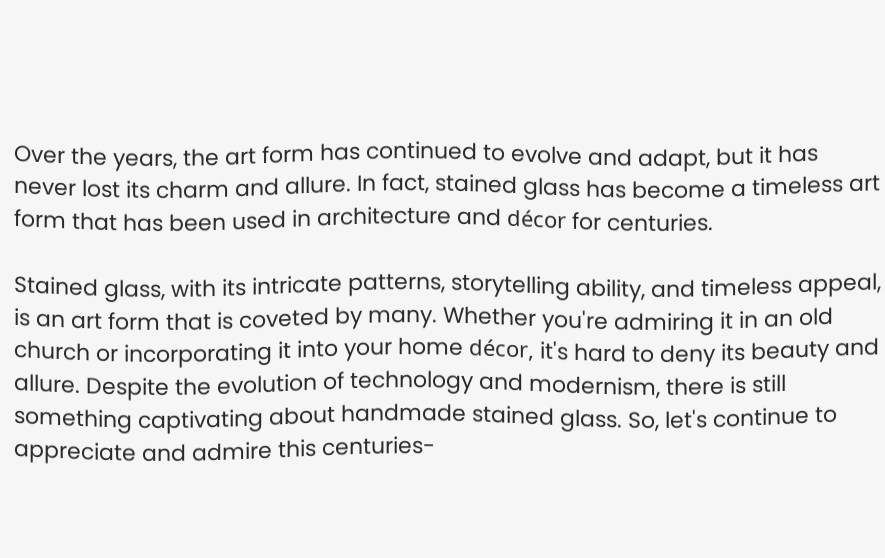Over the years, the art form has continued to evolve and adapt, but it has never lost its charm and allure. In fact, stained glass has become a timeless art form that has been used in architecture and décor for centuries.

Stained glass, with its intricate patterns, storytelling ability, and timeless appeal, is an art form that is coveted by many. Whether you're admiring it in an old church or incorporating it into your home décor, it's hard to deny its beauty and allure. Despite the evolution of technology and modernism, there is still something captivating about handmade stained glass. So, let's continue to appreciate and admire this centuries-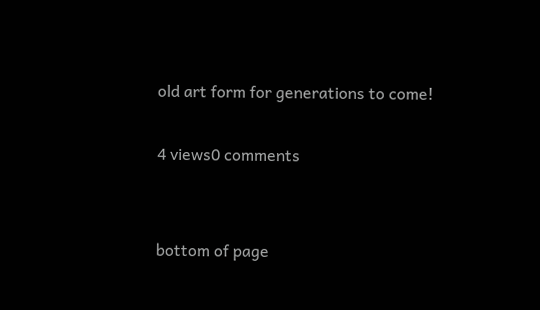old art form for generations to come!

4 views0 comments


bottom of page